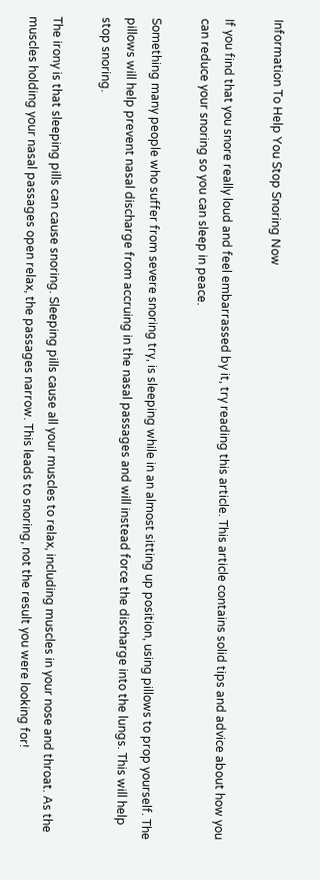Information To Help You Stop Snoring Now

If you find that you snore really loud and feel embarrassed by it, try reading this article. This article contains solid tips and advice about how you can reduce your snoring so you can sleep in peace.

Something many people who suffer from severe snoring try, is sleeping while in an almost sitting up position, using pillows to prop yourself. The pillows will help prevent nasal discharge from accruing in the nasal passages and will instead force the discharge into the lungs. This will help stop snoring.

The irony is that sleeping pills can cause snoring. Sleeping pills cause all your muscles to relax, including muscles in your nose and throat. As the muscles holding your nasal passages open relax, the passages narrow. This leads to snoring, not the result you were looking for!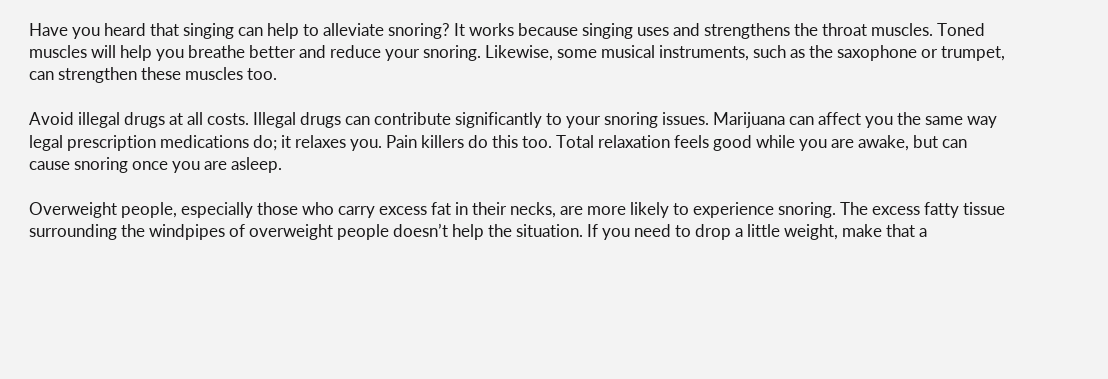Have you heard that singing can help to alleviate snoring? It works because singing uses and strengthens the throat muscles. Toned muscles will help you breathe better and reduce your snoring. Likewise, some musical instruments, such as the saxophone or trumpet, can strengthen these muscles too.

Avoid illegal drugs at all costs. Illegal drugs can contribute significantly to your snoring issues. Marijuana can affect you the same way legal prescription medications do; it relaxes you. Pain killers do this too. Total relaxation feels good while you are awake, but can cause snoring once you are asleep.

Overweight people, especially those who carry excess fat in their necks, are more likely to experience snoring. The excess fatty tissue surrounding the windpipes of overweight people doesn’t help the situation. If you need to drop a little weight, make that a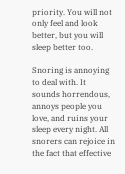priority. You will not only feel and look better, but you will sleep better too.

Snoring is annoying to deal with. It sounds horrendous, annoys people you love, and ruins your sleep every night. All snorers can rejoice in the fact that effective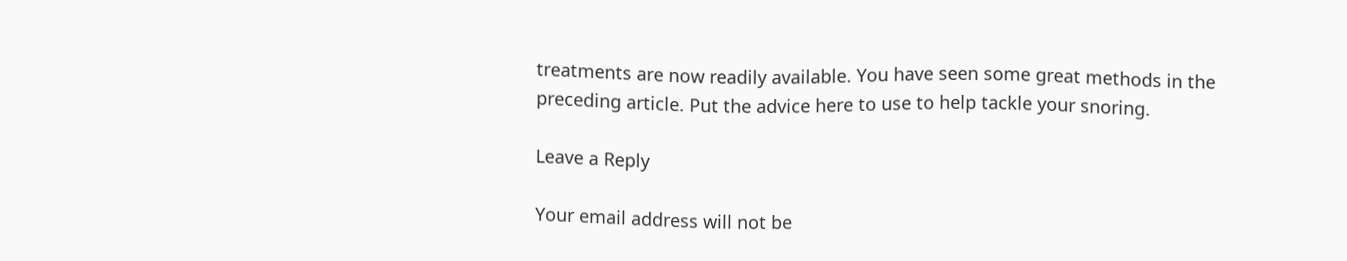treatments are now readily available. You have seen some great methods in the preceding article. Put the advice here to use to help tackle your snoring.

Leave a Reply

Your email address will not be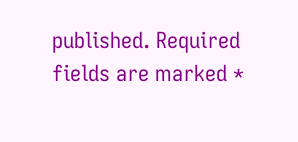published. Required fields are marked *